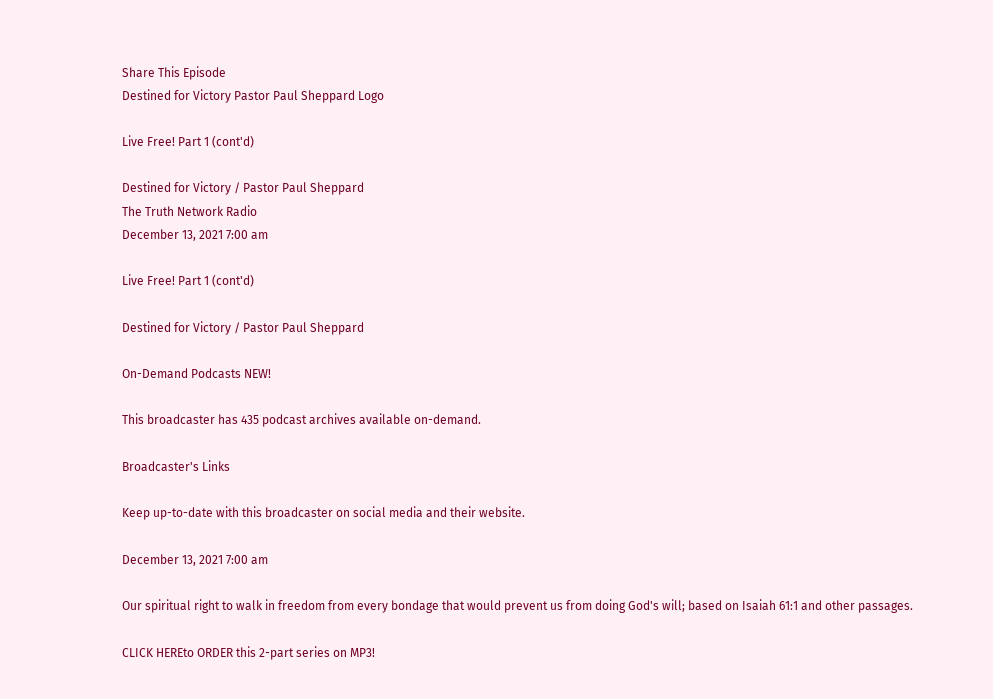Share This Episode
Destined for Victory Pastor Paul Sheppard Logo

Live Free! Part 1 (cont'd)

Destined for Victory / Pastor Paul Sheppard
The Truth Network Radio
December 13, 2021 7:00 am

Live Free! Part 1 (cont'd)

Destined for Victory / Pastor Paul Sheppard

On-Demand Podcasts NEW!

This broadcaster has 435 podcast archives available on-demand.

Broadcaster's Links

Keep up-to-date with this broadcaster on social media and their website.

December 13, 2021 7:00 am

Our spiritual right to walk in freedom from every bondage that would prevent us from doing God's will; based on Isaiah 61:1 and other passages.

CLICK HEREto ORDER this 2-part series on MP3!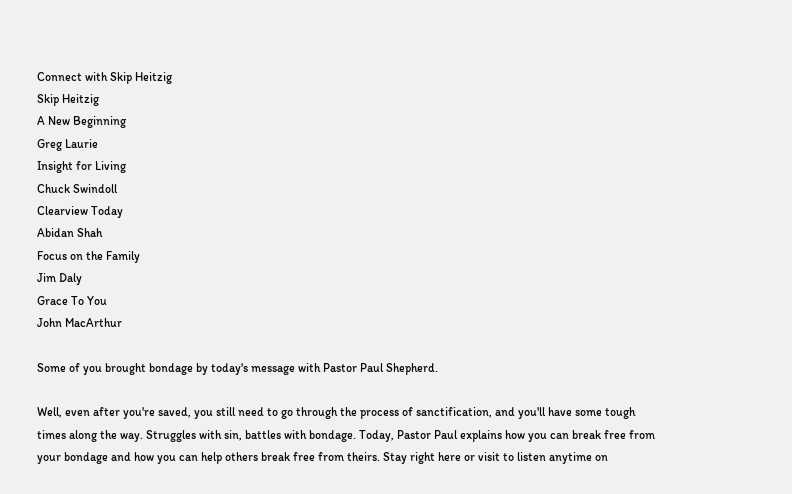Connect with Skip Heitzig
Skip Heitzig
A New Beginning
Greg Laurie
Insight for Living
Chuck Swindoll
Clearview Today
Abidan Shah
Focus on the Family
Jim Daly
Grace To You
John MacArthur

Some of you brought bondage by today's message with Pastor Paul Shepherd.

Well, even after you're saved, you still need to go through the process of sanctification, and you'll have some tough times along the way. Struggles with sin, battles with bondage. Today, Pastor Paul explains how you can break free from your bondage and how you can help others break free from theirs. Stay right here or visit to listen anytime on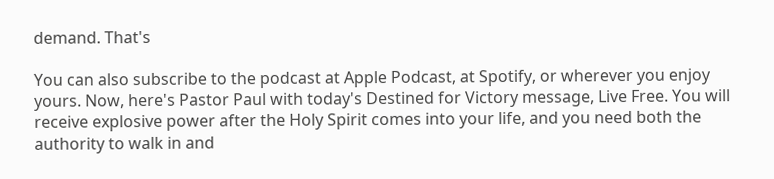demand. That's

You can also subscribe to the podcast at Apple Podcast, at Spotify, or wherever you enjoy yours. Now, here's Pastor Paul with today's Destined for Victory message, Live Free. You will receive explosive power after the Holy Spirit comes into your life, and you need both the authority to walk in and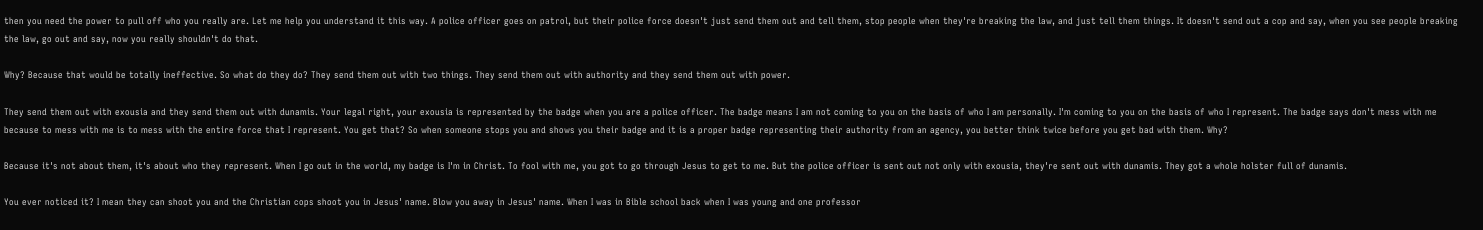then you need the power to pull off who you really are. Let me help you understand it this way. A police officer goes on patrol, but their police force doesn't just send them out and tell them, stop people when they're breaking the law, and just tell them things. It doesn't send out a cop and say, when you see people breaking the law, go out and say, now you really shouldn't do that.

Why? Because that would be totally ineffective. So what do they do? They send them out with two things. They send them out with authority and they send them out with power.

They send them out with exousia and they send them out with dunamis. Your legal right, your exousia is represented by the badge when you are a police officer. The badge means I am not coming to you on the basis of who I am personally. I'm coming to you on the basis of who I represent. The badge says don't mess with me because to mess with me is to mess with the entire force that I represent. You get that? So when someone stops you and shows you their badge and it is a proper badge representing their authority from an agency, you better think twice before you get bad with them. Why?

Because it's not about them, it's about who they represent. When I go out in the world, my badge is I'm in Christ. To fool with me, you got to go through Jesus to get to me. But the police officer is sent out not only with exousia, they're sent out with dunamis. They got a whole holster full of dunamis.

You ever noticed it? I mean they can shoot you and the Christian cops shoot you in Jesus' name. Blow you away in Jesus' name. When I was in Bible school back when I was young and one professor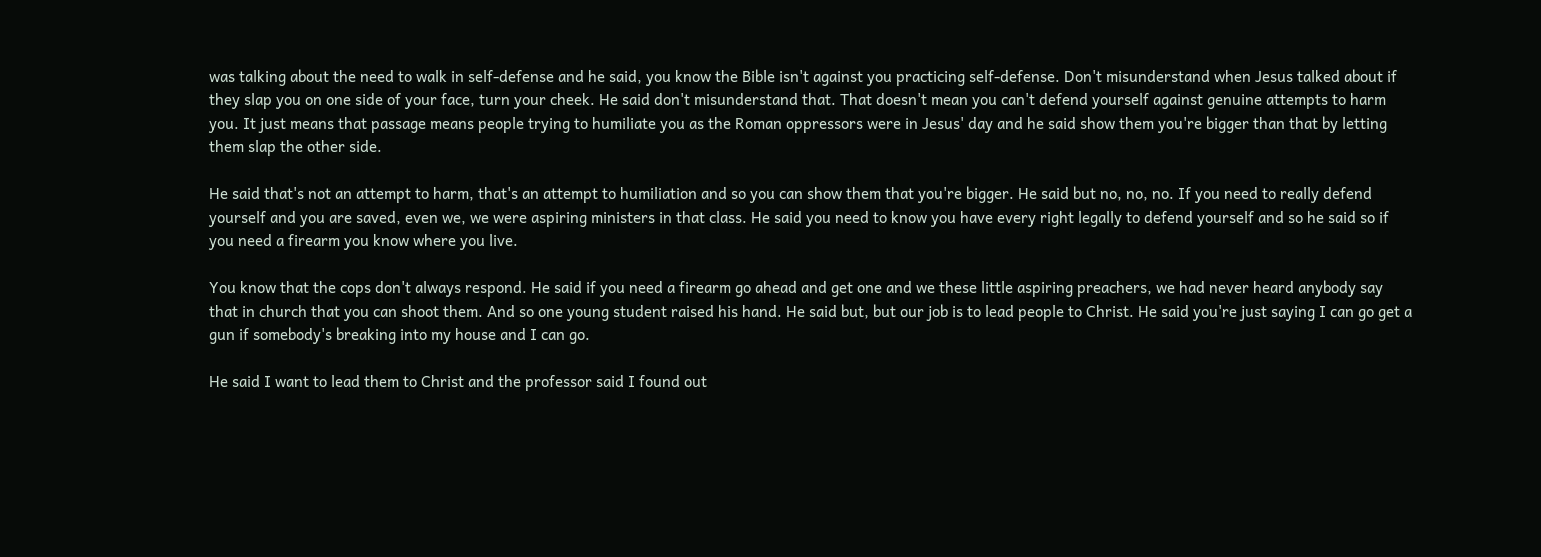was talking about the need to walk in self-defense and he said, you know the Bible isn't against you practicing self-defense. Don't misunderstand when Jesus talked about if they slap you on one side of your face, turn your cheek. He said don't misunderstand that. That doesn't mean you can't defend yourself against genuine attempts to harm you. It just means that passage means people trying to humiliate you as the Roman oppressors were in Jesus' day and he said show them you're bigger than that by letting them slap the other side.

He said that's not an attempt to harm, that's an attempt to humiliation and so you can show them that you're bigger. He said but no, no, no. If you need to really defend yourself and you are saved, even we, we were aspiring ministers in that class. He said you need to know you have every right legally to defend yourself and so he said so if you need a firearm you know where you live.

You know that the cops don't always respond. He said if you need a firearm go ahead and get one and we these little aspiring preachers, we had never heard anybody say that in church that you can shoot them. And so one young student raised his hand. He said but, but our job is to lead people to Christ. He said you're just saying I can go get a gun if somebody's breaking into my house and I can go.

He said I want to lead them to Christ and the professor said I found out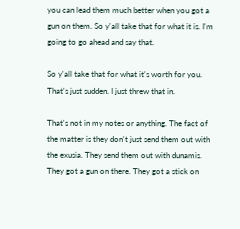you can lead them much better when you got a gun on them. So y'all take that for what it is. I'm going to go ahead and say that.

So y'all take that for what it's worth for you. That's just sudden. I just threw that in.

That's not in my notes or anything. The fact of the matter is they don't just send them out with the exusia. They send them out with dunamis. They got a gun on there. They got a stick on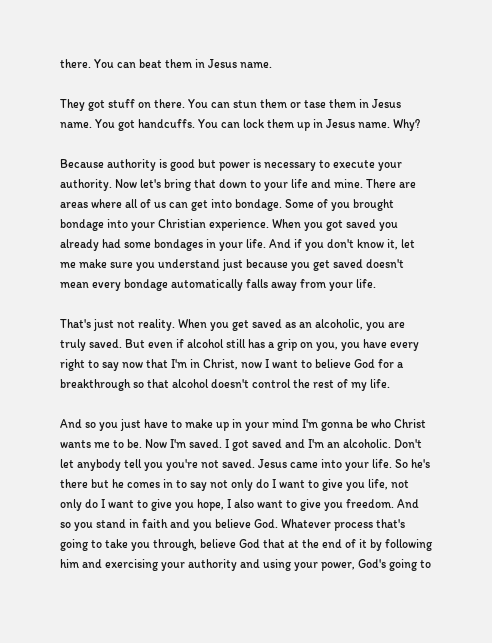there. You can beat them in Jesus name.

They got stuff on there. You can stun them or tase them in Jesus name. You got handcuffs. You can lock them up in Jesus name. Why?

Because authority is good but power is necessary to execute your authority. Now let's bring that down to your life and mine. There are areas where all of us can get into bondage. Some of you brought bondage into your Christian experience. When you got saved you already had some bondages in your life. And if you don't know it, let me make sure you understand just because you get saved doesn't mean every bondage automatically falls away from your life.

That's just not reality. When you get saved as an alcoholic, you are truly saved. But even if alcohol still has a grip on you, you have every right to say now that I'm in Christ, now I want to believe God for a breakthrough so that alcohol doesn't control the rest of my life.

And so you just have to make up in your mind I'm gonna be who Christ wants me to be. Now I'm saved. I got saved and I'm an alcoholic. Don't let anybody tell you you're not saved. Jesus came into your life. So he's there but he comes in to say not only do I want to give you life, not only do I want to give you hope, I also want to give you freedom. And so you stand in faith and you believe God. Whatever process that's going to take you through, believe God that at the end of it by following him and exercising your authority and using your power, God's going to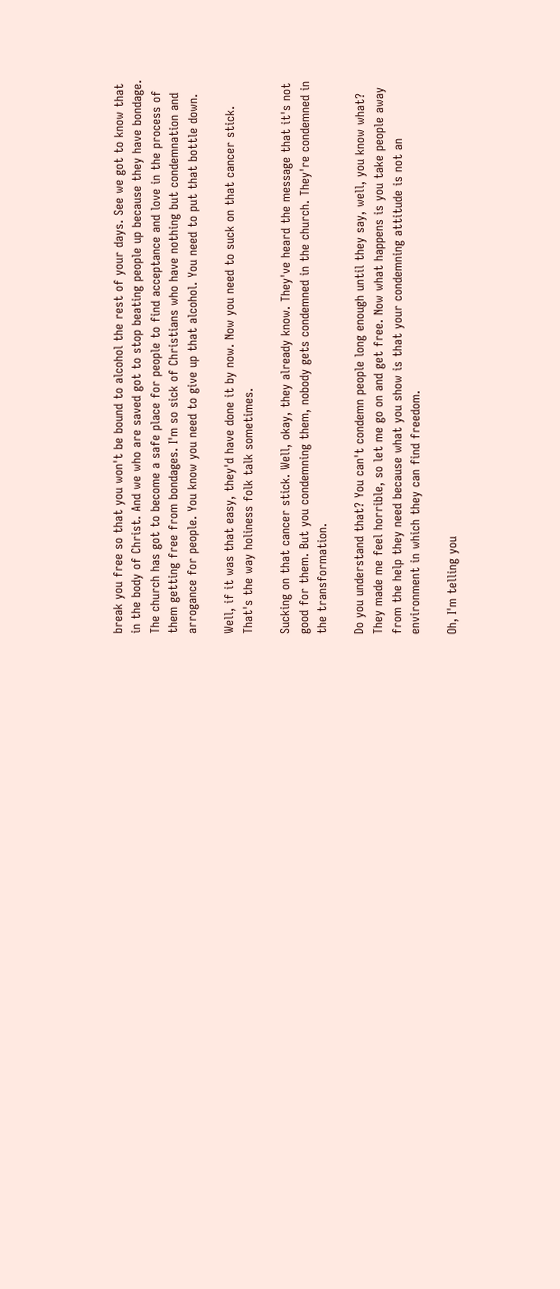break you free so that you won't be bound to alcohol the rest of your days. See we got to know that in the body of Christ. And we who are saved got to stop beating people up because they have bondage. The church has got to become a safe place for people to find acceptance and love in the process of them getting free from bondages. I'm so sick of Christians who have nothing but condemnation and arrogance for people. You know you need to give up that alcohol. You need to put that bottle down.

Well, if it was that easy, they'd have done it by now. Now you need to suck on that cancer stick. That's the way holiness folk talk sometimes.

Sucking on that cancer stick. Well, okay, they already know. They've heard the message that it's not good for them. But you condemning them, nobody gets condemned in the church. They're condemned in the transformation.

Do you understand that? You can't condemn people long enough until they say, well, you know what? They made me feel horrible, so let me go on and get free. Now what happens is you take people away from the help they need because what you show is that your condemning attitude is not an environment in which they can find freedom.

Oh, I'm telling you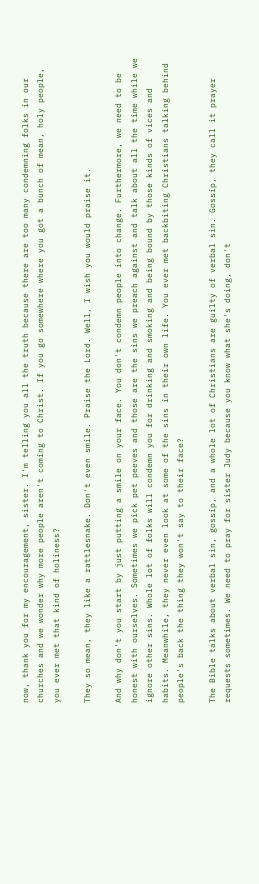now, thank you for my encouragement, sister. I'm telling you all the truth because there are too many condemning folks in our churches and we wonder why more people aren't coming to Christ. If you go somewhere where you got a bunch of mean, holy people, you ever met that kind of holiness?

They so mean, they like a rattlesnake. Don't even smile. Praise the Lord. Well, I wish you would praise it.

And why don't you start by just putting a smile on your face. You don't condemn people into change. Furthermore, we need to be honest with ourselves. Sometimes we pick pet peeves and those are the sins we preach against and talk about all the time while we ignore other sins. Whole lot of folks will condemn you for drinking and smoking and being bound by those kinds of vices and habits. Meanwhile, they never even look at some of the sins in their own life. You ever met backbiting Christians talking behind people's back the thing they won't say to their face?

The Bible talks about verbal sin, gossip, and a whole lot of Christians are guilty of verbal sin. Gossip, they call it prayer requests sometimes. We need to pray for sister Judy because you know what she's doing, don't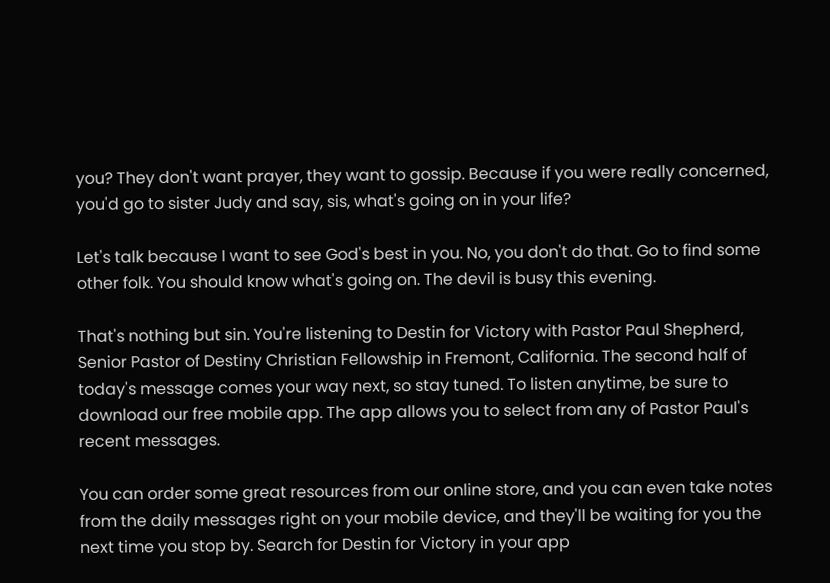you? They don't want prayer, they want to gossip. Because if you were really concerned, you'd go to sister Judy and say, sis, what's going on in your life?

Let's talk because I want to see God's best in you. No, you don't do that. Go to find some other folk. You should know what's going on. The devil is busy this evening.

That's nothing but sin. You're listening to Destin for Victory with Pastor Paul Shepherd, Senior Pastor of Destiny Christian Fellowship in Fremont, California. The second half of today's message comes your way next, so stay tuned. To listen anytime, be sure to download our free mobile app. The app allows you to select from any of Pastor Paul's recent messages.

You can order some great resources from our online store, and you can even take notes from the daily messages right on your mobile device, and they'll be waiting for you the next time you stop by. Search for Destin for Victory in your app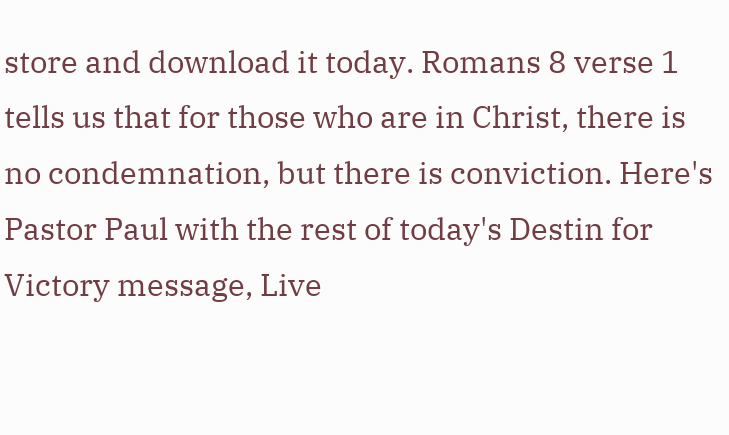store and download it today. Romans 8 verse 1 tells us that for those who are in Christ, there is no condemnation, but there is conviction. Here's Pastor Paul with the rest of today's Destin for Victory message, Live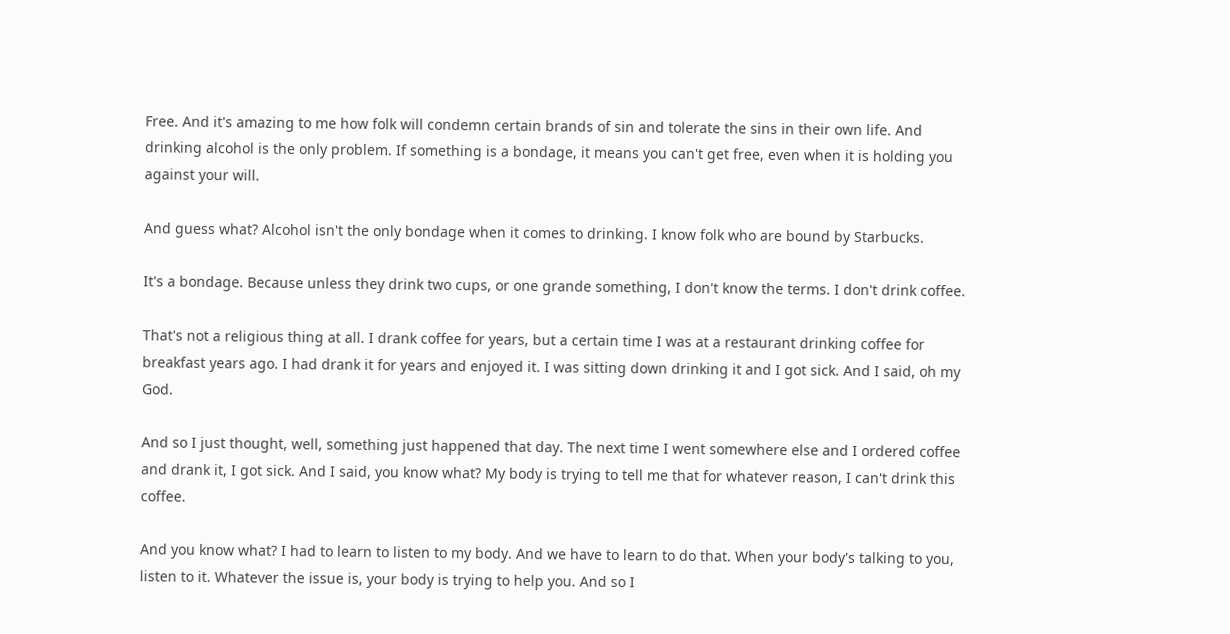Free. And it's amazing to me how folk will condemn certain brands of sin and tolerate the sins in their own life. And drinking alcohol is the only problem. If something is a bondage, it means you can't get free, even when it is holding you against your will.

And guess what? Alcohol isn't the only bondage when it comes to drinking. I know folk who are bound by Starbucks.

It's a bondage. Because unless they drink two cups, or one grande something, I don't know the terms. I don't drink coffee.

That's not a religious thing at all. I drank coffee for years, but a certain time I was at a restaurant drinking coffee for breakfast years ago. I had drank it for years and enjoyed it. I was sitting down drinking it and I got sick. And I said, oh my God.

And so I just thought, well, something just happened that day. The next time I went somewhere else and I ordered coffee and drank it, I got sick. And I said, you know what? My body is trying to tell me that for whatever reason, I can't drink this coffee.

And you know what? I had to learn to listen to my body. And we have to learn to do that. When your body's talking to you, listen to it. Whatever the issue is, your body is trying to help you. And so I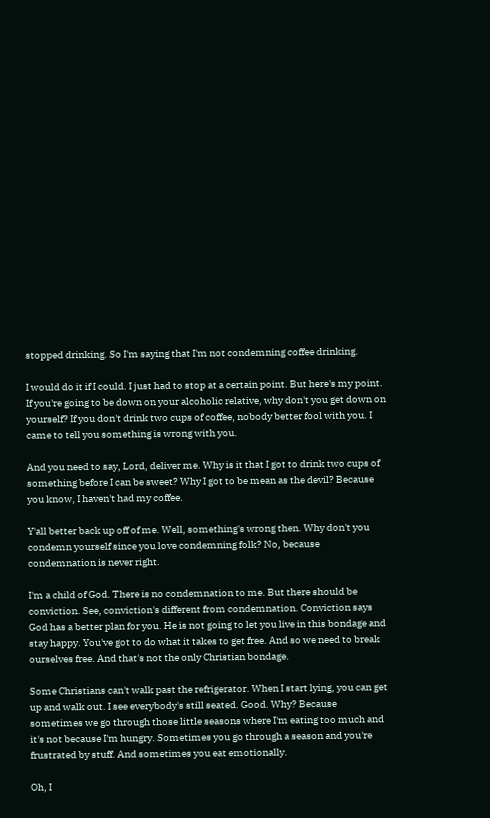stopped drinking. So I'm saying that I'm not condemning coffee drinking.

I would do it if I could. I just had to stop at a certain point. But here's my point. If you're going to be down on your alcoholic relative, why don't you get down on yourself? If you don't drink two cups of coffee, nobody better fool with you. I came to tell you something is wrong with you.

And you need to say, Lord, deliver me. Why is it that I got to drink two cups of something before I can be sweet? Why I got to be mean as the devil? Because you know, I haven't had my coffee.

Y'all better back up off of me. Well, something's wrong then. Why don't you condemn yourself since you love condemning folk? No, because condemnation is never right.

I'm a child of God. There is no condemnation to me. But there should be conviction. See, conviction's different from condemnation. Conviction says God has a better plan for you. He is not going to let you live in this bondage and stay happy. You've got to do what it takes to get free. And so we need to break ourselves free. And that's not the only Christian bondage.

Some Christians can't walk past the refrigerator. When I start lying, you can get up and walk out. I see everybody's still seated. Good. Why? Because sometimes we go through those little seasons where I'm eating too much and it's not because I'm hungry. Sometimes you go through a season and you're frustrated by stuff. And sometimes you eat emotionally.

Oh, I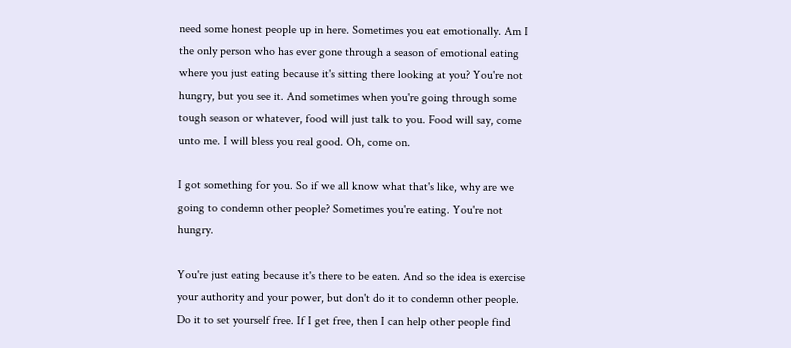need some honest people up in here. Sometimes you eat emotionally. Am I the only person who has ever gone through a season of emotional eating where you just eating because it's sitting there looking at you? You're not hungry, but you see it. And sometimes when you're going through some tough season or whatever, food will just talk to you. Food will say, come unto me. I will bless you real good. Oh, come on.

I got something for you. So if we all know what that's like, why are we going to condemn other people? Sometimes you're eating. You're not hungry.

You're just eating because it's there to be eaten. And so the idea is exercise your authority and your power, but don't do it to condemn other people. Do it to set yourself free. If I get free, then I can help other people find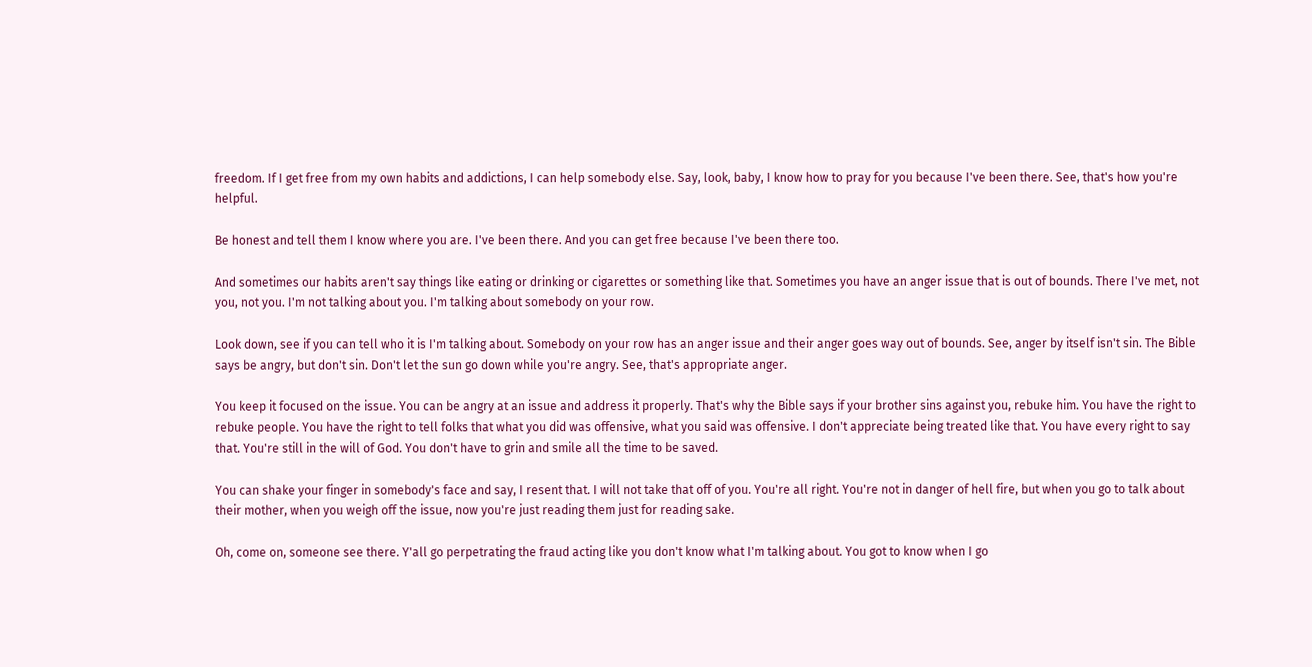freedom. If I get free from my own habits and addictions, I can help somebody else. Say, look, baby, I know how to pray for you because I've been there. See, that's how you're helpful.

Be honest and tell them I know where you are. I've been there. And you can get free because I've been there too.

And sometimes our habits aren't say things like eating or drinking or cigarettes or something like that. Sometimes you have an anger issue that is out of bounds. There I've met, not you, not you. I'm not talking about you. I'm talking about somebody on your row.

Look down, see if you can tell who it is I'm talking about. Somebody on your row has an anger issue and their anger goes way out of bounds. See, anger by itself isn't sin. The Bible says be angry, but don't sin. Don't let the sun go down while you're angry. See, that's appropriate anger.

You keep it focused on the issue. You can be angry at an issue and address it properly. That's why the Bible says if your brother sins against you, rebuke him. You have the right to rebuke people. You have the right to tell folks that what you did was offensive, what you said was offensive. I don't appreciate being treated like that. You have every right to say that. You're still in the will of God. You don't have to grin and smile all the time to be saved.

You can shake your finger in somebody's face and say, I resent that. I will not take that off of you. You're all right. You're not in danger of hell fire, but when you go to talk about their mother, when you weigh off the issue, now you're just reading them just for reading sake.

Oh, come on, someone see there. Y'all go perpetrating the fraud acting like you don't know what I'm talking about. You got to know when I go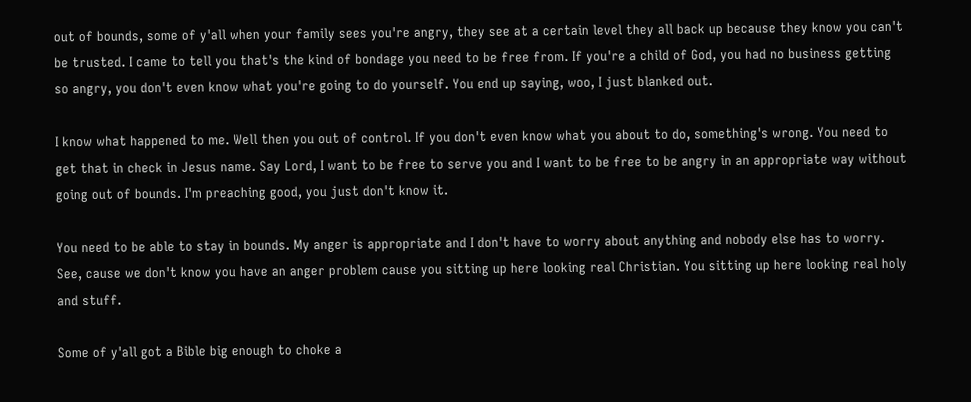out of bounds, some of y'all when your family sees you're angry, they see at a certain level they all back up because they know you can't be trusted. I came to tell you that's the kind of bondage you need to be free from. If you're a child of God, you had no business getting so angry, you don't even know what you're going to do yourself. You end up saying, woo, I just blanked out.

I know what happened to me. Well then you out of control. If you don't even know what you about to do, something's wrong. You need to get that in check in Jesus name. Say Lord, I want to be free to serve you and I want to be free to be angry in an appropriate way without going out of bounds. I'm preaching good, you just don't know it.

You need to be able to stay in bounds. My anger is appropriate and I don't have to worry about anything and nobody else has to worry. See, cause we don't know you have an anger problem cause you sitting up here looking real Christian. You sitting up here looking real holy and stuff.

Some of y'all got a Bible big enough to choke a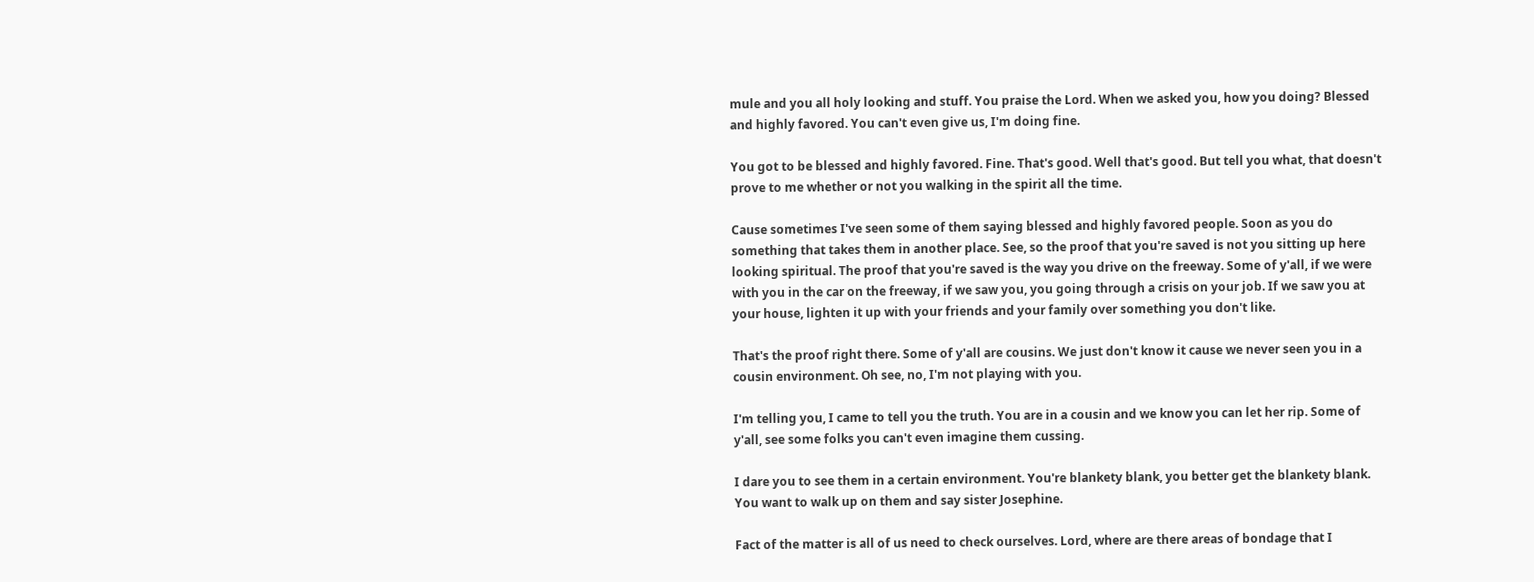mule and you all holy looking and stuff. You praise the Lord. When we asked you, how you doing? Blessed and highly favored. You can't even give us, I'm doing fine.

You got to be blessed and highly favored. Fine. That's good. Well that's good. But tell you what, that doesn't prove to me whether or not you walking in the spirit all the time.

Cause sometimes I've seen some of them saying blessed and highly favored people. Soon as you do something that takes them in another place. See, so the proof that you're saved is not you sitting up here looking spiritual. The proof that you're saved is the way you drive on the freeway. Some of y'all, if we were with you in the car on the freeway, if we saw you, you going through a crisis on your job. If we saw you at your house, lighten it up with your friends and your family over something you don't like.

That's the proof right there. Some of y'all are cousins. We just don't know it cause we never seen you in a cousin environment. Oh see, no, I'm not playing with you.

I'm telling you, I came to tell you the truth. You are in a cousin and we know you can let her rip. Some of y'all, see some folks you can't even imagine them cussing.

I dare you to see them in a certain environment. You're blankety blank, you better get the blankety blank. You want to walk up on them and say sister Josephine.

Fact of the matter is all of us need to check ourselves. Lord, where are there areas of bondage that I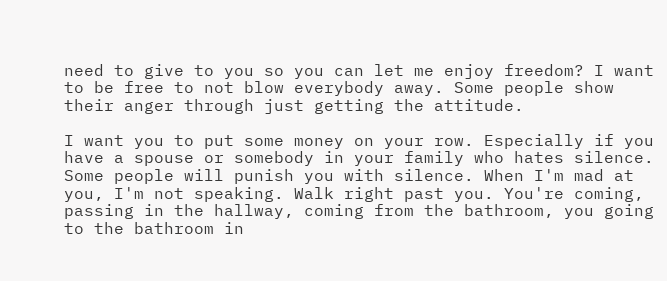need to give to you so you can let me enjoy freedom? I want to be free to not blow everybody away. Some people show their anger through just getting the attitude.

I want you to put some money on your row. Especially if you have a spouse or somebody in your family who hates silence. Some people will punish you with silence. When I'm mad at you, I'm not speaking. Walk right past you. You're coming, passing in the hallway, coming from the bathroom, you going to the bathroom in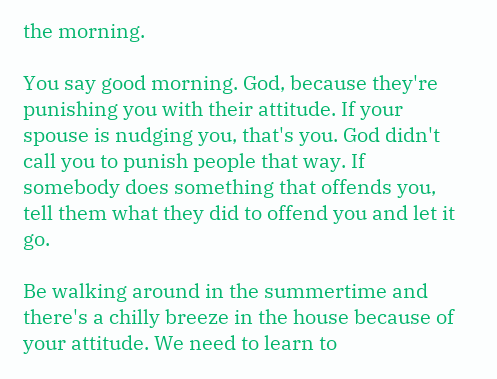the morning.

You say good morning. God, because they're punishing you with their attitude. If your spouse is nudging you, that's you. God didn't call you to punish people that way. If somebody does something that offends you, tell them what they did to offend you and let it go.

Be walking around in the summertime and there's a chilly breeze in the house because of your attitude. We need to learn to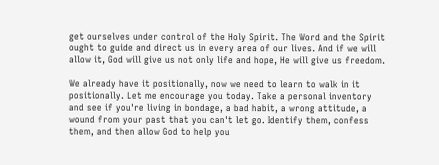get ourselves under control of the Holy Spirit. The Word and the Spirit ought to guide and direct us in every area of our lives. And if we will allow it, God will give us not only life and hope, He will give us freedom.

We already have it positionally, now we need to learn to walk in it positionally. Let me encourage you today. Take a personal inventory and see if you're living in bondage, a bad habit, a wrong attitude, a wound from your past that you can't let go. Identify them, confess them, and then allow God to help you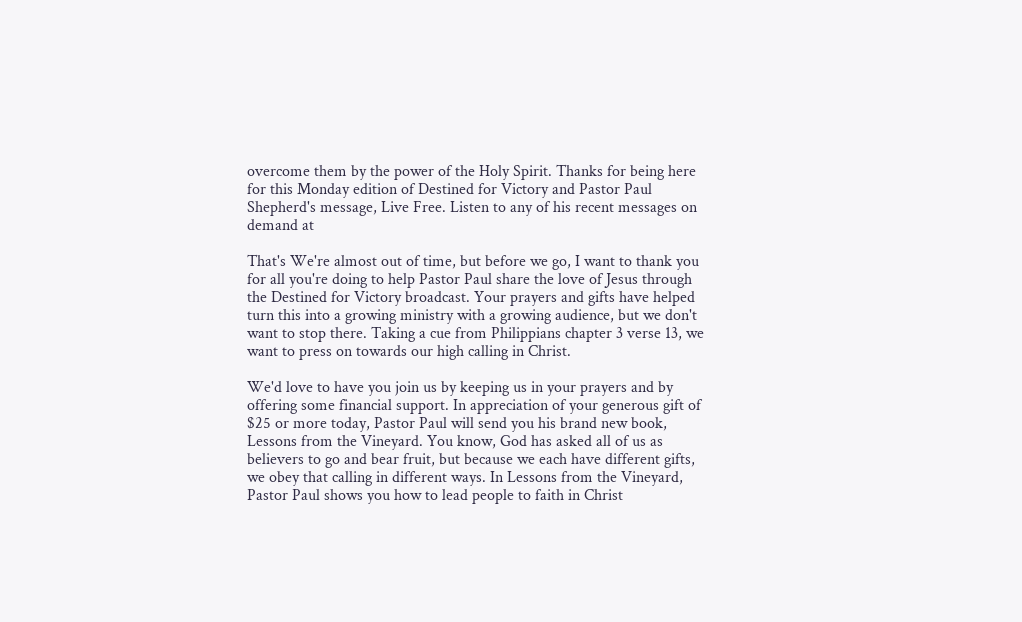overcome them by the power of the Holy Spirit. Thanks for being here for this Monday edition of Destined for Victory and Pastor Paul Shepherd's message, Live Free. Listen to any of his recent messages on demand at

That's We're almost out of time, but before we go, I want to thank you for all you're doing to help Pastor Paul share the love of Jesus through the Destined for Victory broadcast. Your prayers and gifts have helped turn this into a growing ministry with a growing audience, but we don't want to stop there. Taking a cue from Philippians chapter 3 verse 13, we want to press on towards our high calling in Christ.

We'd love to have you join us by keeping us in your prayers and by offering some financial support. In appreciation of your generous gift of $25 or more today, Pastor Paul will send you his brand new book, Lessons from the Vineyard. You know, God has asked all of us as believers to go and bear fruit, but because we each have different gifts, we obey that calling in different ways. In Lessons from the Vineyard, Pastor Paul shows you how to lead people to faith in Christ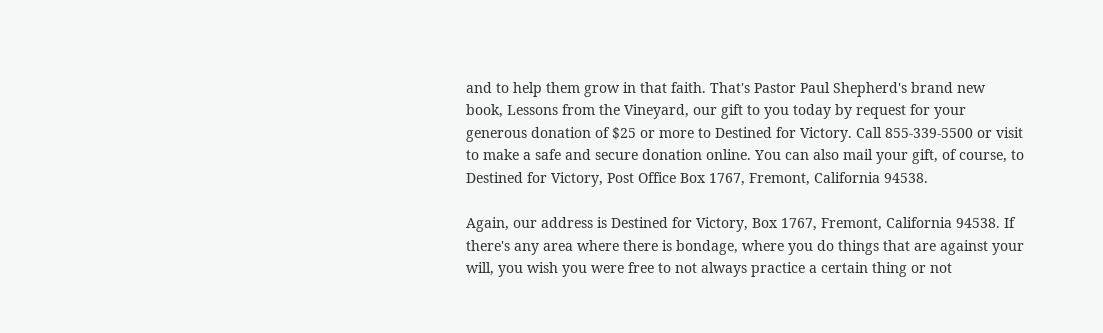and to help them grow in that faith. That's Pastor Paul Shepherd's brand new book, Lessons from the Vineyard, our gift to you today by request for your generous donation of $25 or more to Destined for Victory. Call 855-339-5500 or visit to make a safe and secure donation online. You can also mail your gift, of course, to Destined for Victory, Post Office Box 1767, Fremont, California 94538.

Again, our address is Destined for Victory, Box 1767, Fremont, California 94538. If there's any area where there is bondage, where you do things that are against your will, you wish you were free to not always practice a certain thing or not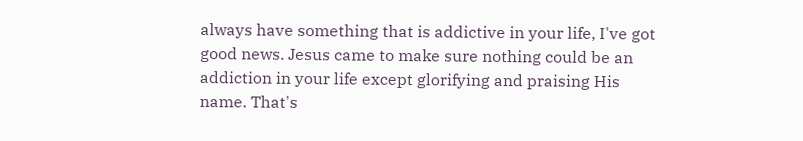always have something that is addictive in your life, I've got good news. Jesus came to make sure nothing could be an addiction in your life except glorifying and praising His name. That's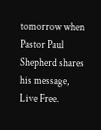tomorrow when Pastor Paul Shepherd shares his message, Live Free.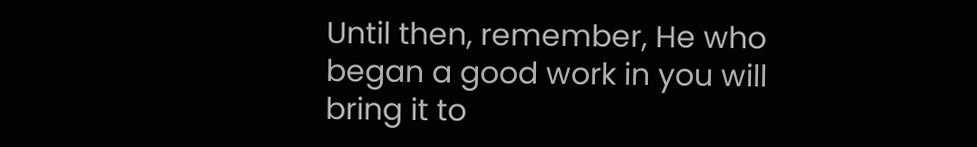Until then, remember, He who began a good work in you will bring it to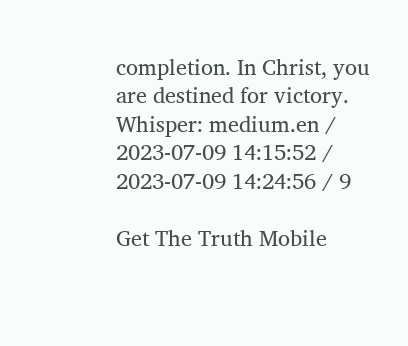completion. In Christ, you are destined for victory.
Whisper: medium.en / 2023-07-09 14:15:52 / 2023-07-09 14:24:56 / 9

Get The Truth Mobile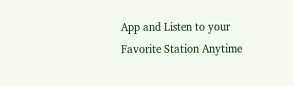App and Listen to your Favorite Station Anytime